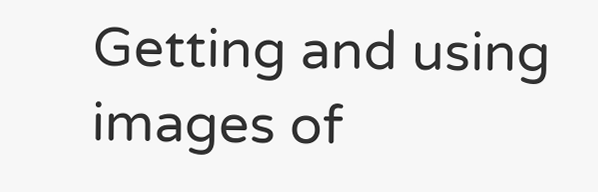Getting and using images of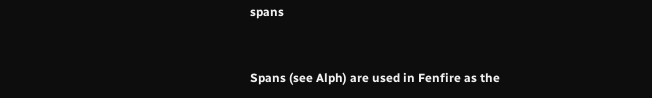spans


Spans (see Alph) are used in Fenfire as the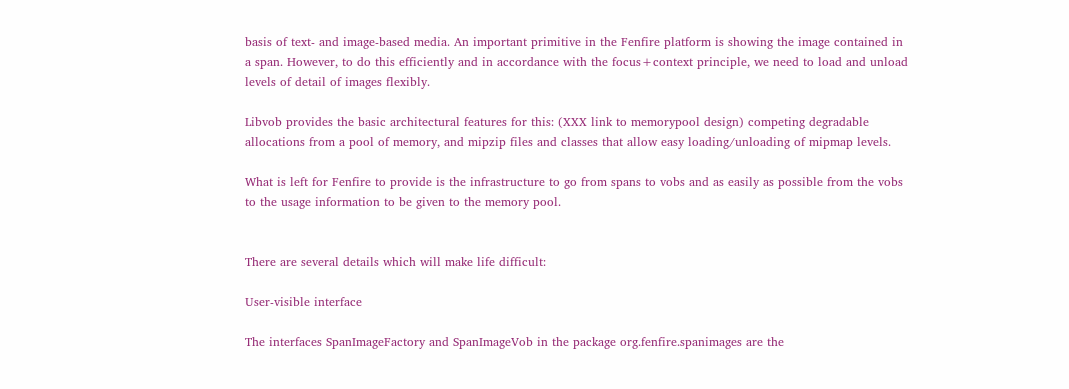basis of text- and image-based media. An important primitive in the Fenfire platform is showing the image contained in a span. However, to do this efficiently and in accordance with the focus+context principle, we need to load and unload levels of detail of images flexibly.

Libvob provides the basic architectural features for this: (XXX link to memorypool design) competing degradable allocations from a pool of memory, and mipzip files and classes that allow easy loading/unloading of mipmap levels.

What is left for Fenfire to provide is the infrastructure to go from spans to vobs and as easily as possible from the vobs to the usage information to be given to the memory pool.


There are several details which will make life difficult:

User-visible interface

The interfaces SpanImageFactory and SpanImageVob in the package org.fenfire.spanimages are the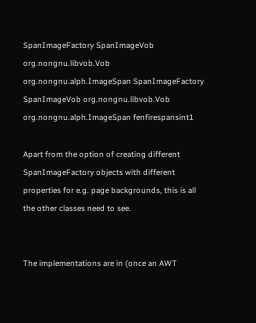SpanImageFactory SpanImageVob org.nongnu.libvob.Vob org.nongnu.alph.ImageSpan SpanImageFactory SpanImageVob org.nongnu.libvob.Vob org.nongnu.alph.ImageSpan fenfirespansint1

Apart from the option of creating different SpanImageFactory objects with different properties for e.g. page backgrounds, this is all the other classes need to see.


The implementations are in (once an AWT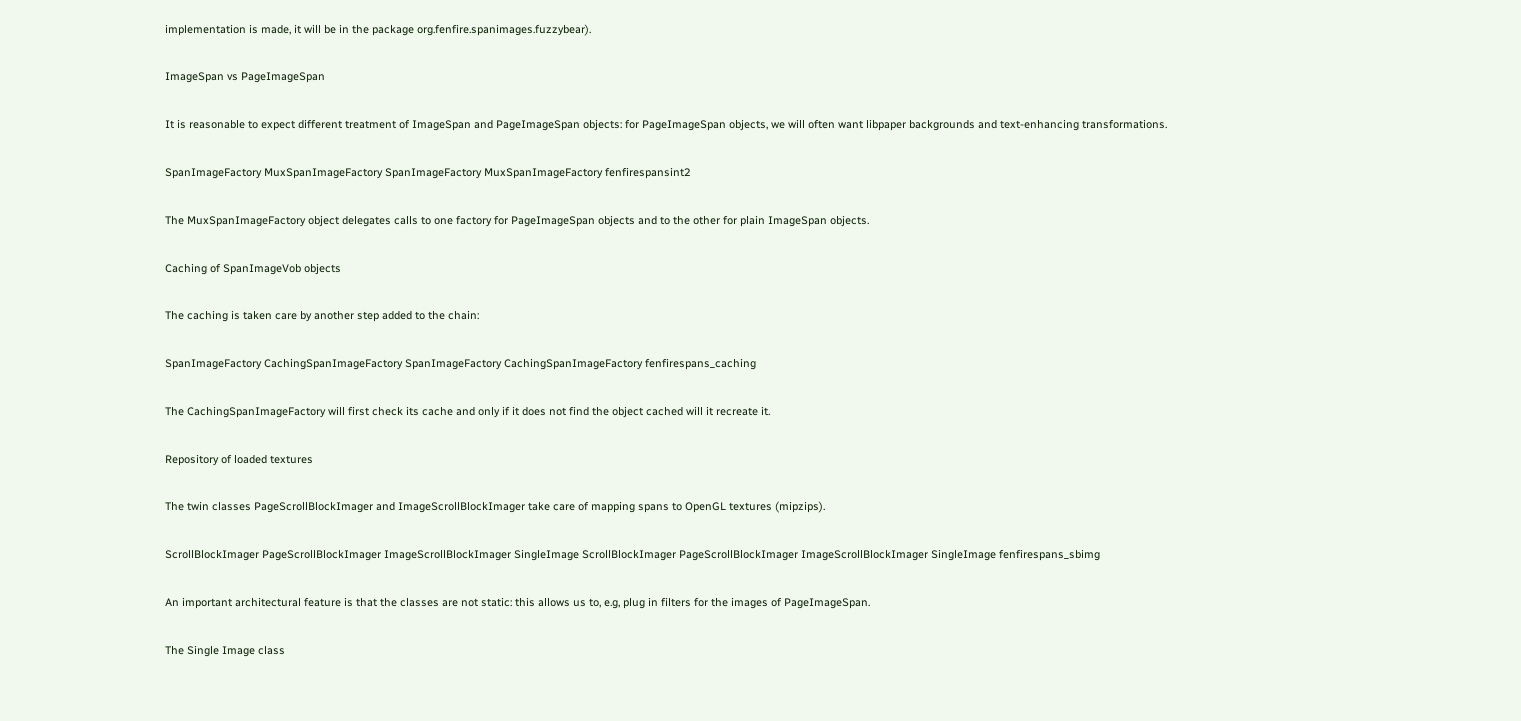implementation is made, it will be in the package org.fenfire.spanimages.fuzzybear).

ImageSpan vs PageImageSpan

It is reasonable to expect different treatment of ImageSpan and PageImageSpan objects: for PageImageSpan objects, we will often want libpaper backgrounds and text-enhancing transformations.

SpanImageFactory MuxSpanImageFactory SpanImageFactory MuxSpanImageFactory fenfirespansint2

The MuxSpanImageFactory object delegates calls to one factory for PageImageSpan objects and to the other for plain ImageSpan objects.

Caching of SpanImageVob objects

The caching is taken care by another step added to the chain:

SpanImageFactory CachingSpanImageFactory SpanImageFactory CachingSpanImageFactory fenfirespans_caching

The CachingSpanImageFactory will first check its cache and only if it does not find the object cached will it recreate it.

Repository of loaded textures

The twin classes PageScrollBlockImager and ImageScrollBlockImager take care of mapping spans to OpenGL textures (mipzips).

ScrollBlockImager PageScrollBlockImager ImageScrollBlockImager SingleImage ScrollBlockImager PageScrollBlockImager ImageScrollBlockImager SingleImage fenfirespans_sbimg

An important architectural feature is that the classes are not static: this allows us to, e.g, plug in filters for the images of PageImageSpan.

The Single Image class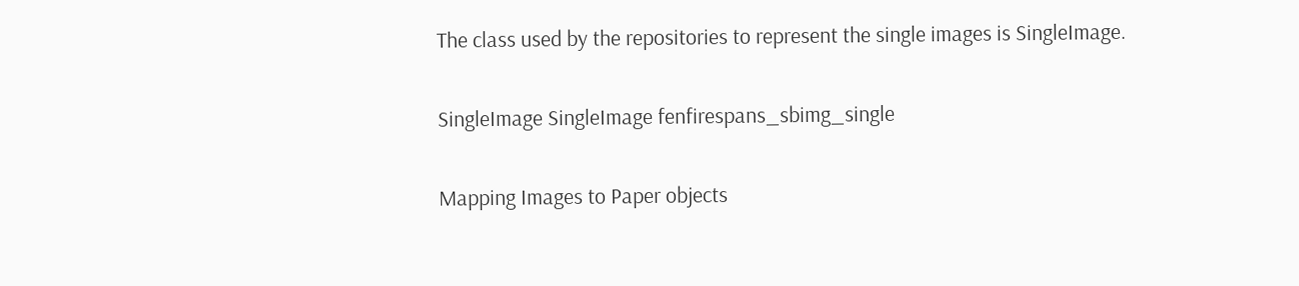The class used by the repositories to represent the single images is SingleImage.

SingleImage SingleImage fenfirespans_sbimg_single

Mapping Images to Paper objects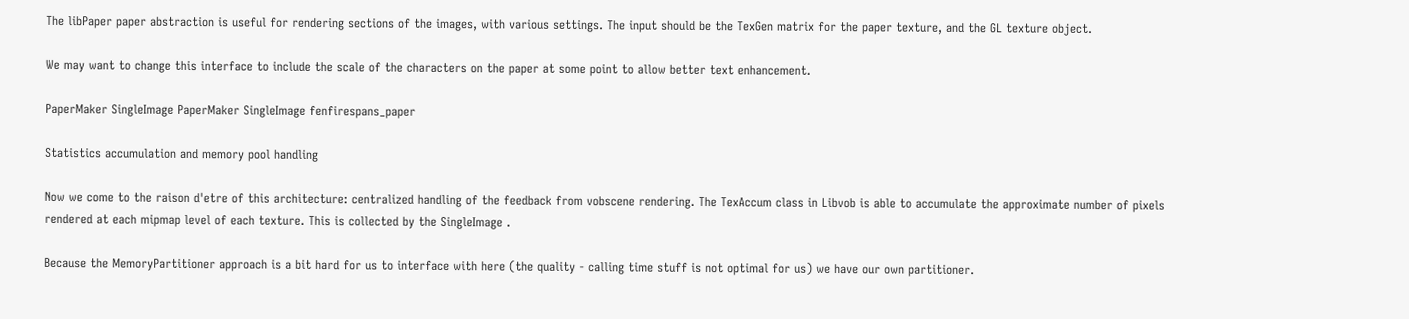The libPaper paper abstraction is useful for rendering sections of the images, with various settings. The input should be the TexGen matrix for the paper texture, and the GL texture object.

We may want to change this interface to include the scale of the characters on the paper at some point to allow better text enhancement.

PaperMaker SingleImage PaperMaker SingleImage fenfirespans_paper

Statistics accumulation and memory pool handling

Now we come to the raison d'etre of this architecture: centralized handling of the feedback from vobscene rendering. The TexAccum class in Libvob is able to accumulate the approximate number of pixels rendered at each mipmap level of each texture. This is collected by the SingleImage .

Because the MemoryPartitioner approach is a bit hard for us to interface with here (the quality - calling time stuff is not optimal for us) we have our own partitioner.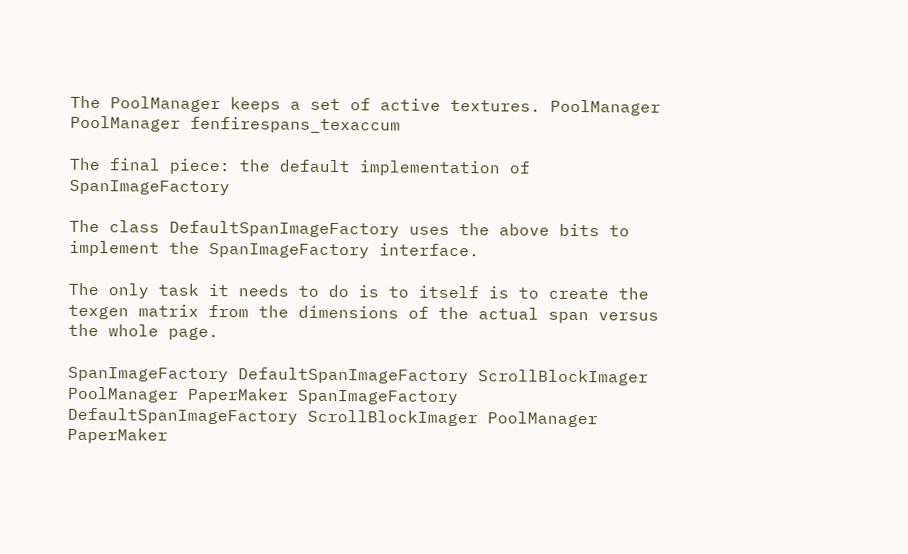The PoolManager keeps a set of active textures. PoolManager PoolManager fenfirespans_texaccum

The final piece: the default implementation of SpanImageFactory

The class DefaultSpanImageFactory uses the above bits to implement the SpanImageFactory interface.

The only task it needs to do is to itself is to create the texgen matrix from the dimensions of the actual span versus the whole page.

SpanImageFactory DefaultSpanImageFactory ScrollBlockImager PoolManager PaperMaker SpanImageFactory DefaultSpanImageFactory ScrollBlockImager PoolManager PaperMaker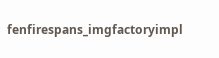fenfirespans_imgfactoryimpl